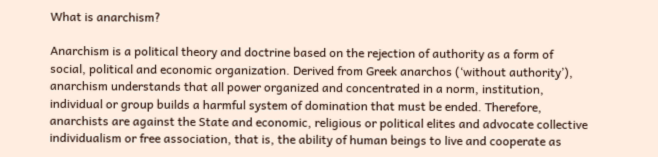What is anarchism?

Anarchism is a political theory and doctrine based on the rejection of authority as a form of social, political and economic organization. Derived from Greek anarchos (‘without authority’), anarchism understands that all power organized and concentrated in a norm, institution, individual or group builds a harmful system of domination that must be ended. Therefore, anarchists are against the State and economic, religious or political elites and advocate collective individualism or free association, that is, the ability of human beings to live and cooperate as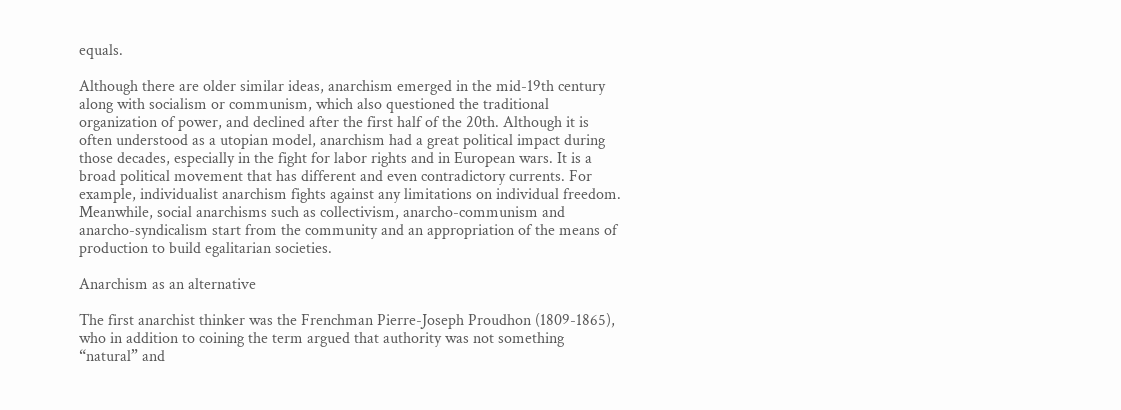equals.

Although there are older similar ideas, anarchism emerged in the mid-19th century along with socialism or communism, which also questioned the traditional organization of power, and declined after the first half of the 20th. Although it is often understood as a utopian model, anarchism had a great political impact during those decades, especially in the fight for labor rights and in European wars. It is a broad political movement that has different and even contradictory currents. For example, individualist anarchism fights against any limitations on individual freedom. Meanwhile, social anarchisms such as collectivism, anarcho-communism and anarcho-syndicalism start from the community and an appropriation of the means of production to build egalitarian societies.

Anarchism as an alternative

The first anarchist thinker was the Frenchman Pierre-Joseph Proudhon (1809-1865), who in addition to coining the term argued that authority was not something “natural” and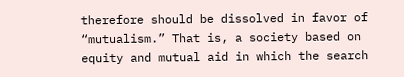therefore should be dissolved in favor of “mutualism.” That is, a society based on equity and mutual aid in which the search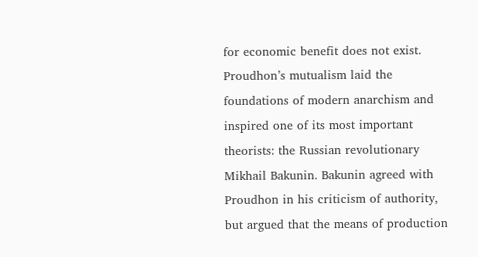for economic benefit does not exist. Proudhon’s mutualism laid the foundations of modern anarchism and inspired one of its most important theorists: the Russian revolutionary Mikhail Bakunin. Bakunin agreed with Proudhon in his criticism of authority, but argued that the means of production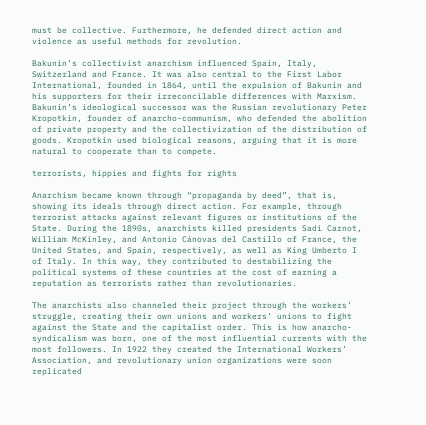must be collective. Furthermore, he defended direct action and violence as useful methods for revolution.

Bakunin’s collectivist anarchism influenced Spain, Italy, Switzerland and France. It was also central to the First Labor International, founded in 1864, until the expulsion of Bakunin and his supporters for their irreconcilable differences with Marxism. Bakunin’s ideological successor was the Russian revolutionary Peter Kropotkin, founder of anarcho-communism, who defended the abolition of private property and the collectivization of the distribution of goods. Kropotkin used biological reasons, arguing that it is more natural to cooperate than to compete.

terrorists, hippies and fights for rights

Anarchism became known through “propaganda by deed”, that is, showing its ideals through direct action. For example, through terrorist attacks against relevant figures or institutions of the State. During the 1890s, anarchists killed presidents Sadi Carnot, William McKinley, and Antonio Cánovas del Castillo of France, the United States, and Spain, respectively, as well as King Umberto I of Italy. In this way, they contributed to destabilizing the political systems of these countries at the cost of earning a reputation as terrorists rather than revolutionaries.

The anarchists also channeled their project through the workers’ struggle, creating their own unions and workers’ unions to fight against the State and the capitalist order. This is how anarcho-syndicalism was born, one of the most influential currents with the most followers. In 1922 they created the International Workers’ Association, and revolutionary union organizations were soon replicated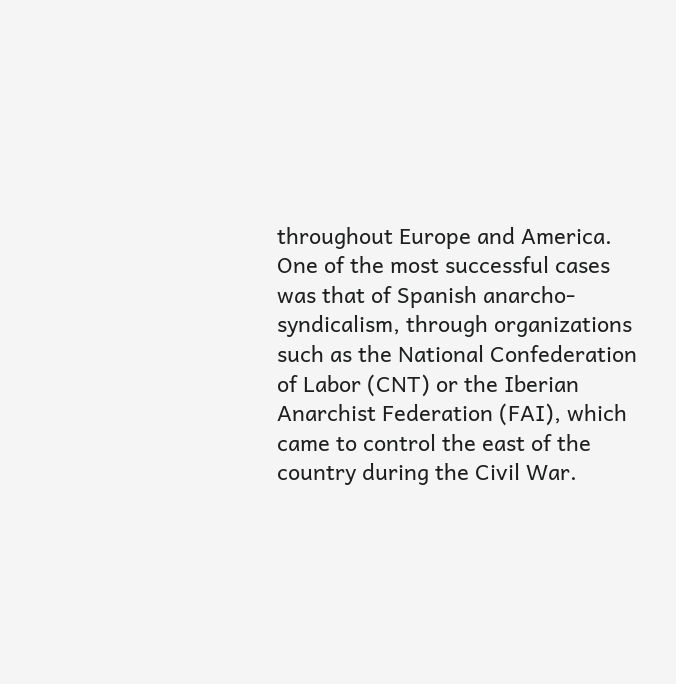throughout Europe and America. One of the most successful cases was that of Spanish anarcho-syndicalism, through organizations such as the National Confederation of Labor (CNT) or the Iberian Anarchist Federation (FAI), which came to control the east of the country during the Civil War.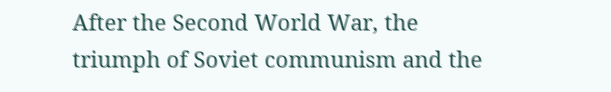After the Second World War, the triumph of Soviet communism and the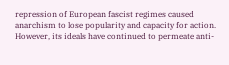repression of European fascist regimes caused anarchism to lose popularity and capacity for action. However, its ideals have continued to permeate anti-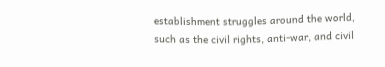establishment struggles around the world, such as the civil rights, anti-war, and civil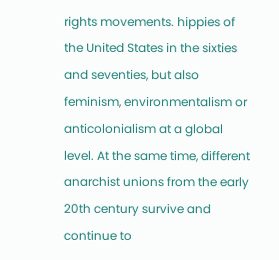rights movements. hippies of the United States in the sixties and seventies, but also feminism, environmentalism or anticolonialism at a global level. At the same time, different anarchist unions from the early 20th century survive and continue to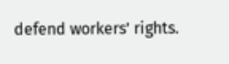defend workers’ rights.